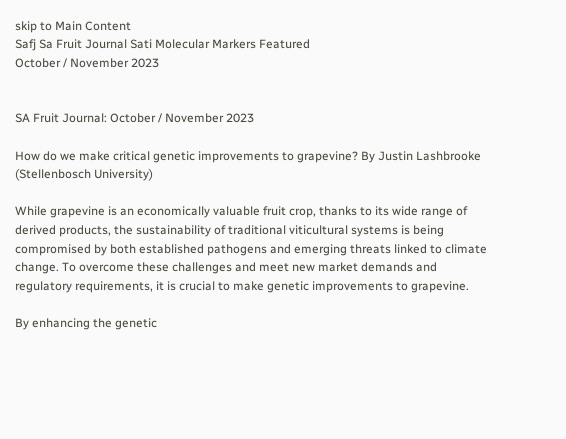skip to Main Content
Safj Sa Fruit Journal Sati Molecular Markers Featured
October / November 2023


SA Fruit Journal: October / November 2023

How do we make critical genetic improvements to grapevine? By Justin Lashbrooke (Stellenbosch University)

While grapevine is an economically valuable fruit crop, thanks to its wide range of derived products, the sustainability of traditional viticultural systems is being compromised by both established pathogens and emerging threats linked to climate change. To overcome these challenges and meet new market demands and regulatory requirements, it is crucial to make genetic improvements to grapevine.

By enhancing the genetic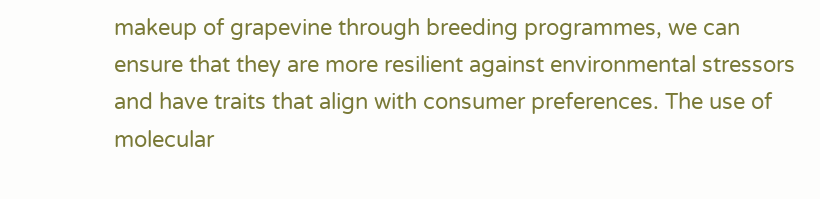makeup of grapevine through breeding programmes, we can ensure that they are more resilient against environmental stressors and have traits that align with consumer preferences. The use of molecular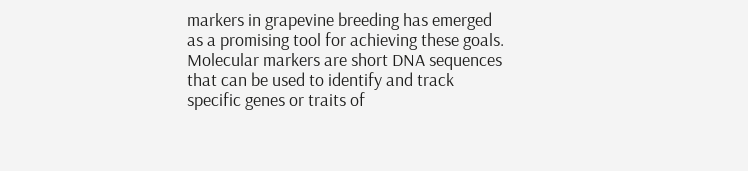markers in grapevine breeding has emerged as a promising tool for achieving these goals. Molecular markers are short DNA sequences that can be used to identify and track specific genes or traits of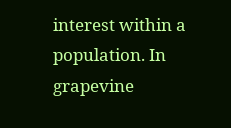interest within a population. In grapevine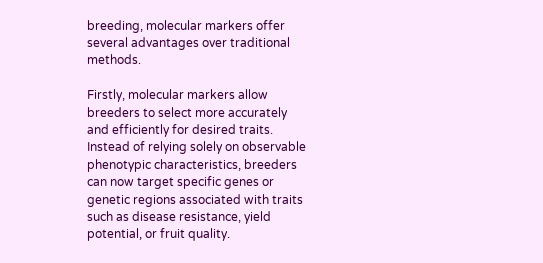breeding, molecular markers offer several advantages over traditional methods.

Firstly, molecular markers allow breeders to select more accurately and efficiently for desired traits. Instead of relying solely on observable phenotypic characteristics, breeders can now target specific genes or genetic regions associated with traits such as disease resistance, yield potential, or fruit quality.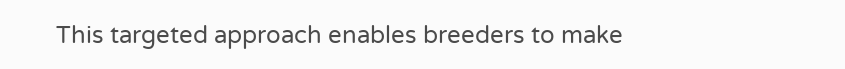This targeted approach enables breeders to make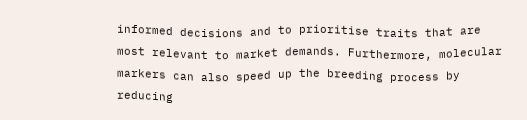informed decisions and to prioritise traits that are most relevant to market demands. Furthermore, molecular markers can also speed up the breeding process by reducing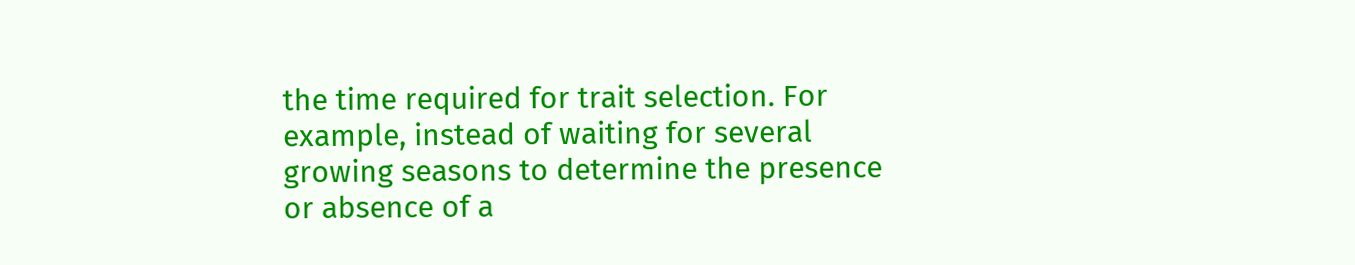the time required for trait selection. For example, instead of waiting for several growing seasons to determine the presence or absence of a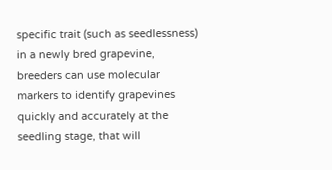specific trait (such as seedlessness) in a newly bred grapevine, breeders can use molecular markers to identify grapevines quickly and accurately at the seedling stage, that will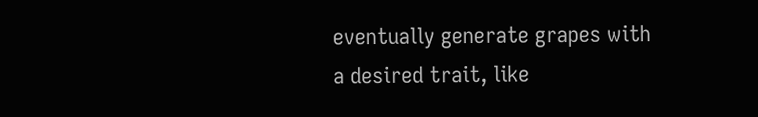eventually generate grapes with a desired trait, like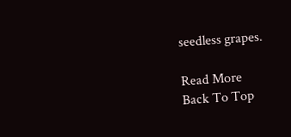seedless grapes.

Read More
Back To Top